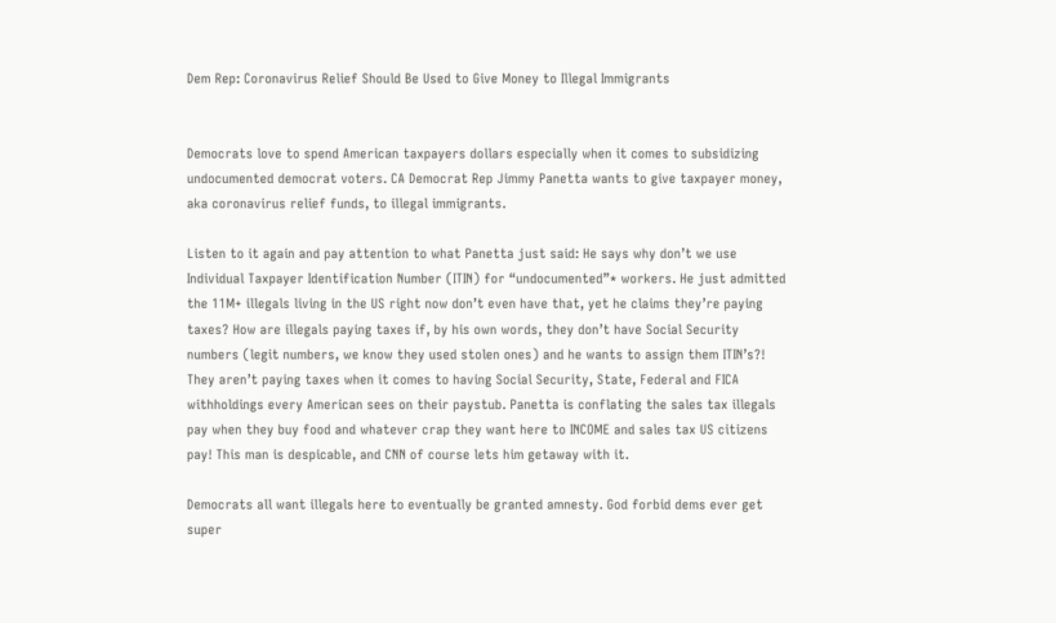Dem Rep: Coronavirus Relief Should Be Used to Give Money to Illegal Immigrants


Democrats love to spend American taxpayers dollars especially when it comes to subsidizing undocumented democrat voters. CA Democrat Rep Jimmy Panetta wants to give taxpayer money, aka coronavirus relief funds, to illegal immigrants.

Listen to it again and pay attention to what Panetta just said: He says why don’t we use Individual Taxpayer Identification Number (ITIN) for “undocumented”* workers. He just admitted the 11M+ illegals living in the US right now don’t even have that, yet he claims they’re paying taxes? How are illegals paying taxes if, by his own words, they don’t have Social Security numbers (legit numbers, we know they used stolen ones) and he wants to assign them ITIN’s?! They aren’t paying taxes when it comes to having Social Security, State, Federal and FICA withholdings every American sees on their paystub. Panetta is conflating the sales tax illegals pay when they buy food and whatever crap they want here to INCOME and sales tax US citizens pay! This man is despicable, and CNN of course lets him getaway with it.

Democrats all want illegals here to eventually be granted amnesty. God forbid dems ever get super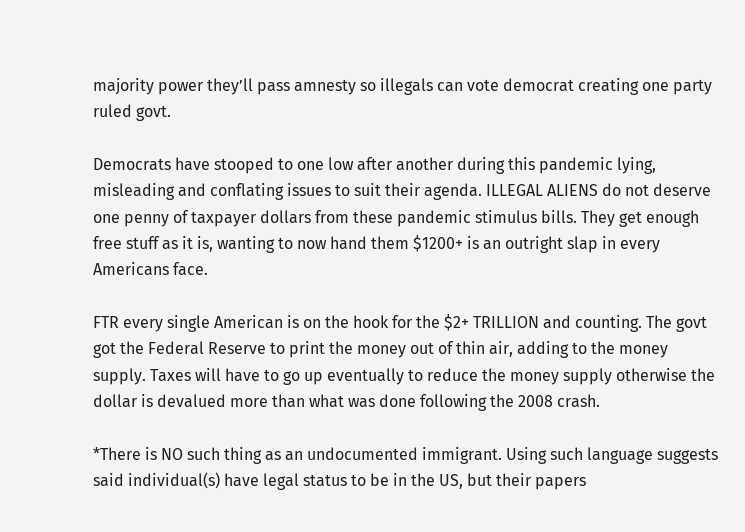majority power they’ll pass amnesty so illegals can vote democrat creating one party ruled govt.

Democrats have stooped to one low after another during this pandemic lying, misleading and conflating issues to suit their agenda. ILLEGAL ALIENS do not deserve one penny of taxpayer dollars from these pandemic stimulus bills. They get enough free stuff as it is, wanting to now hand them $1200+ is an outright slap in every Americans face.

FTR every single American is on the hook for the $2+ TRILLION and counting. The govt got the Federal Reserve to print the money out of thin air, adding to the money supply. Taxes will have to go up eventually to reduce the money supply otherwise the dollar is devalued more than what was done following the 2008 crash.

*There is NO such thing as an undocumented immigrant. Using such language suggests said individual(s) have legal status to be in the US, but their papers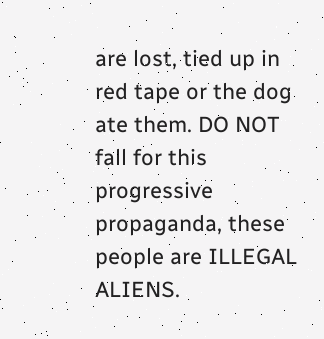are lost, tied up in red tape or the dog ate them. DO NOT fall for this progressive propaganda, these people are ILLEGAL ALIENS.